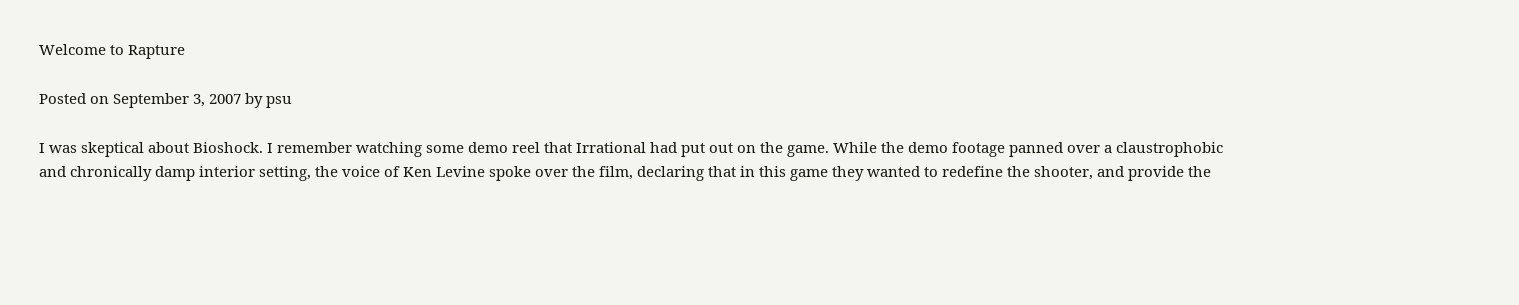Welcome to Rapture

Posted on September 3, 2007 by psu

I was skeptical about Bioshock. I remember watching some demo reel that Irrational had put out on the game. While the demo footage panned over a claustrophobic and chronically damp interior setting, the voice of Ken Levine spoke over the film, declaring that in this game they wanted to redefine the shooter, and provide the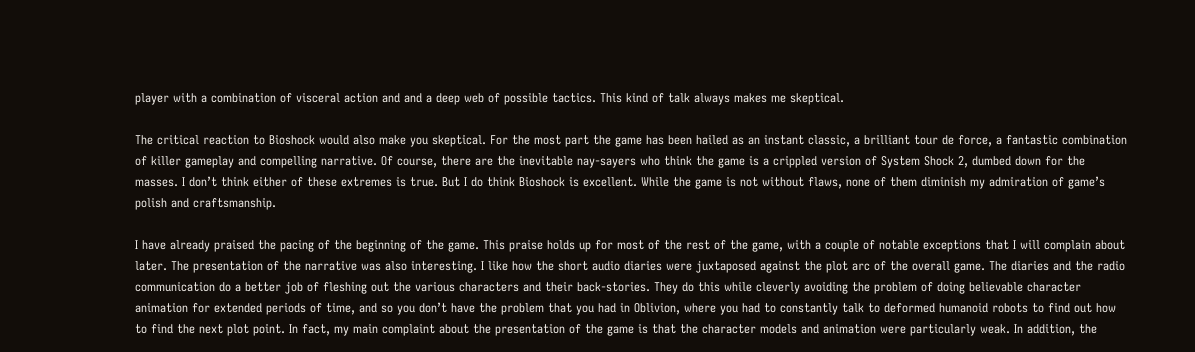player with a combination of visceral action and and a deep web of possible tactics. This kind of talk always makes me skeptical.

The critical reaction to Bioshock would also make you skeptical. For the most part the game has been hailed as an instant classic, a brilliant tour de force, a fantastic combination of killer gameplay and compelling narrative. Of course, there are the inevitable nay-sayers who think the game is a crippled version of System Shock 2, dumbed down for the masses. I don’t think either of these extremes is true. But I do think Bioshock is excellent. While the game is not without flaws, none of them diminish my admiration of game’s polish and craftsmanship.

I have already praised the pacing of the beginning of the game. This praise holds up for most of the rest of the game, with a couple of notable exceptions that I will complain about later. The presentation of the narrative was also interesting. I like how the short audio diaries were juxtaposed against the plot arc of the overall game. The diaries and the radio communication do a better job of fleshing out the various characters and their back-stories. They do this while cleverly avoiding the problem of doing believable character animation for extended periods of time, and so you don’t have the problem that you had in Oblivion, where you had to constantly talk to deformed humanoid robots to find out how to find the next plot point. In fact, my main complaint about the presentation of the game is that the character models and animation were particularly weak. In addition, the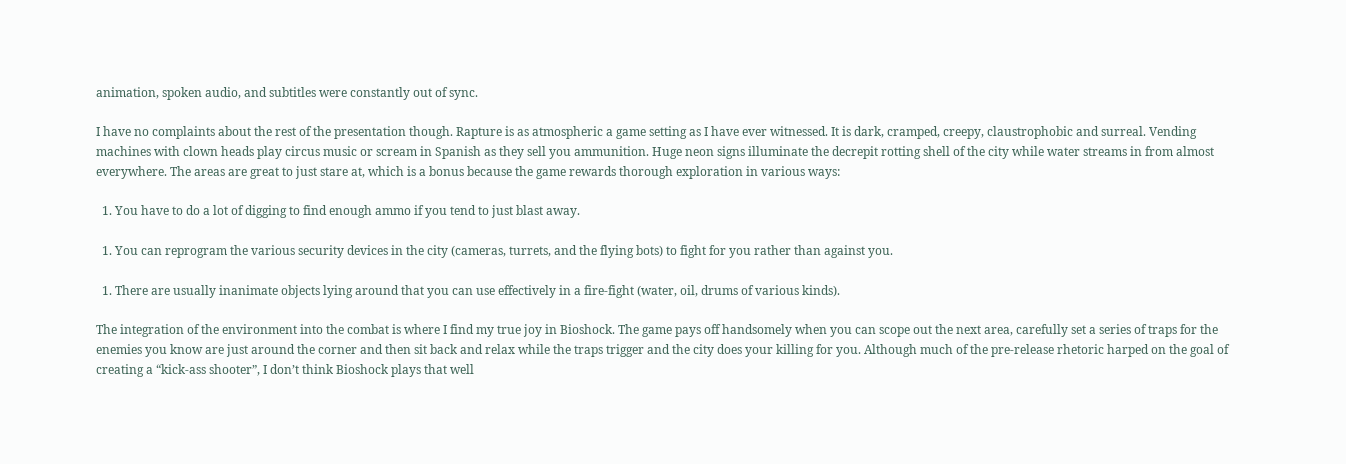animation, spoken audio, and subtitles were constantly out of sync.

I have no complaints about the rest of the presentation though. Rapture is as atmospheric a game setting as I have ever witnessed. It is dark, cramped, creepy, claustrophobic and surreal. Vending machines with clown heads play circus music or scream in Spanish as they sell you ammunition. Huge neon signs illuminate the decrepit rotting shell of the city while water streams in from almost everywhere. The areas are great to just stare at, which is a bonus because the game rewards thorough exploration in various ways:

  1. You have to do a lot of digging to find enough ammo if you tend to just blast away.

  1. You can reprogram the various security devices in the city (cameras, turrets, and the flying bots) to fight for you rather than against you.

  1. There are usually inanimate objects lying around that you can use effectively in a fire-fight (water, oil, drums of various kinds).

The integration of the environment into the combat is where I find my true joy in Bioshock. The game pays off handsomely when you can scope out the next area, carefully set a series of traps for the enemies you know are just around the corner and then sit back and relax while the traps trigger and the city does your killing for you. Although much of the pre-release rhetoric harped on the goal of creating a “kick-ass shooter”, I don’t think Bioshock plays that well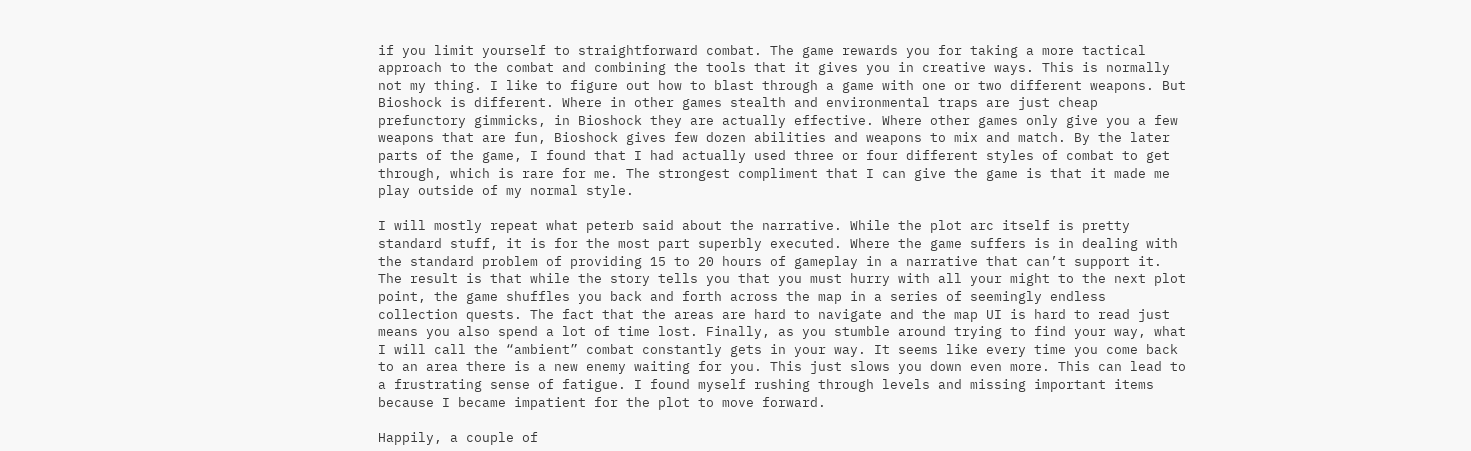if you limit yourself to straightforward combat. The game rewards you for taking a more tactical approach to the combat and combining the tools that it gives you in creative ways. This is normally not my thing. I like to figure out how to blast through a game with one or two different weapons. But Bioshock is different. Where in other games stealth and environmental traps are just cheap prefunctory gimmicks, in Bioshock they are actually effective. Where other games only give you a few weapons that are fun, Bioshock gives few dozen abilities and weapons to mix and match. By the later parts of the game, I found that I had actually used three or four different styles of combat to get through, which is rare for me. The strongest compliment that I can give the game is that it made me play outside of my normal style.

I will mostly repeat what peterb said about the narrative. While the plot arc itself is pretty standard stuff, it is for the most part superbly executed. Where the game suffers is in dealing with the standard problem of providing 15 to 20 hours of gameplay in a narrative that can’t support it. The result is that while the story tells you that you must hurry with all your might to the next plot point, the game shuffles you back and forth across the map in a series of seemingly endless collection quests. The fact that the areas are hard to navigate and the map UI is hard to read just means you also spend a lot of time lost. Finally, as you stumble around trying to find your way, what I will call the “ambient” combat constantly gets in your way. It seems like every time you come back to an area there is a new enemy waiting for you. This just slows you down even more. This can lead to a frustrating sense of fatigue. I found myself rushing through levels and missing important items because I became impatient for the plot to move forward.

Happily, a couple of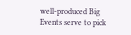well-produced Big Events serve to pick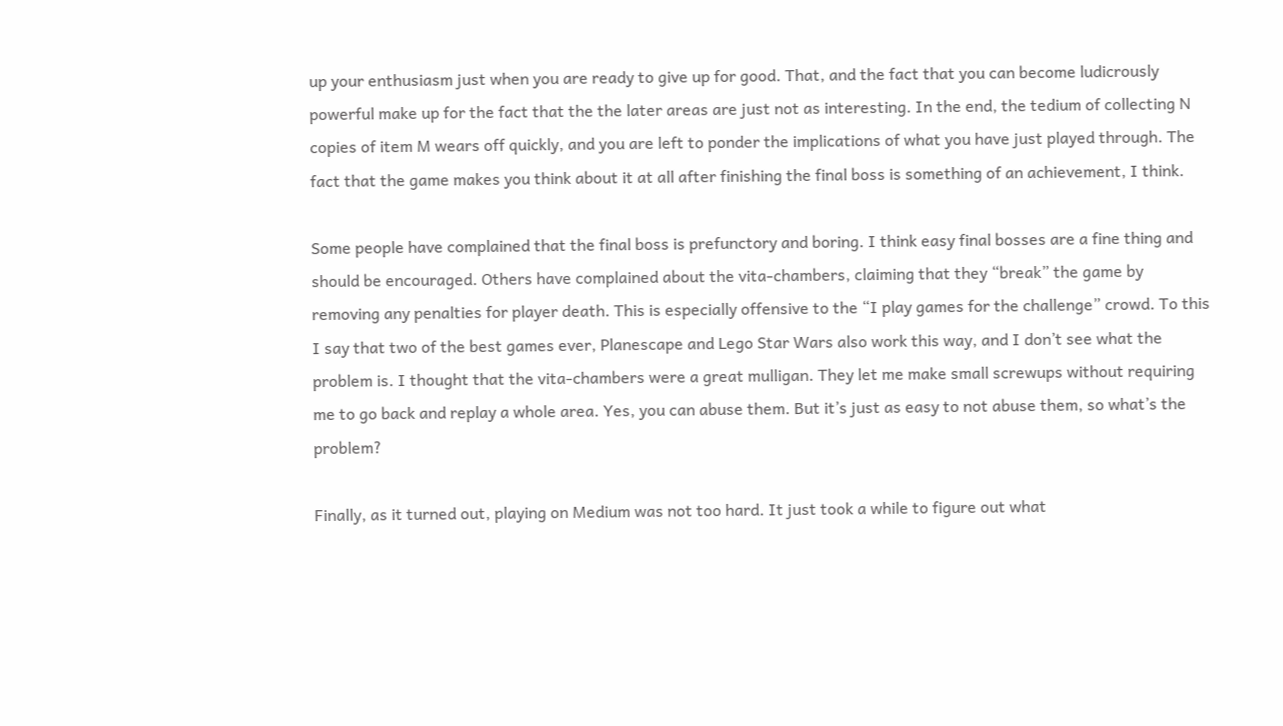up your enthusiasm just when you are ready to give up for good. That, and the fact that you can become ludicrously powerful make up for the fact that the the later areas are just not as interesting. In the end, the tedium of collecting N copies of item M wears off quickly, and you are left to ponder the implications of what you have just played through. The fact that the game makes you think about it at all after finishing the final boss is something of an achievement, I think.

Some people have complained that the final boss is prefunctory and boring. I think easy final bosses are a fine thing and should be encouraged. Others have complained about the vita-chambers, claiming that they “break” the game by removing any penalties for player death. This is especially offensive to the “I play games for the challenge” crowd. To this I say that two of the best games ever, Planescape and Lego Star Wars also work this way, and I don’t see what the problem is. I thought that the vita-chambers were a great mulligan. They let me make small screwups without requiring me to go back and replay a whole area. Yes, you can abuse them. But it’s just as easy to not abuse them, so what’s the problem?

Finally, as it turned out, playing on Medium was not too hard. It just took a while to figure out what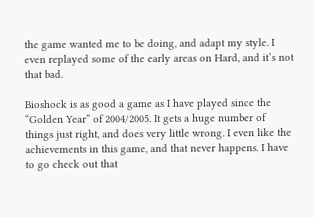the game wanted me to be doing, and adapt my style. I even replayed some of the early areas on Hard, and it’s not that bad.

Bioshock is as good a game as I have played since the “Golden Year” of 2004/2005. It gets a huge number of things just right, and does very little wrong. I even like the achievements in this game, and that never happens. I have to go check out that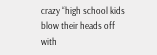crazy “high school kids blow their heads off with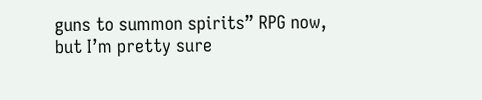guns to summon spirits” RPG now, but I’m pretty sure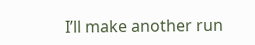I’ll make another run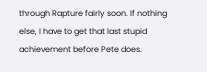through Rapture fairly soon. If nothing else, I have to get that last stupid achievement before Pete does.